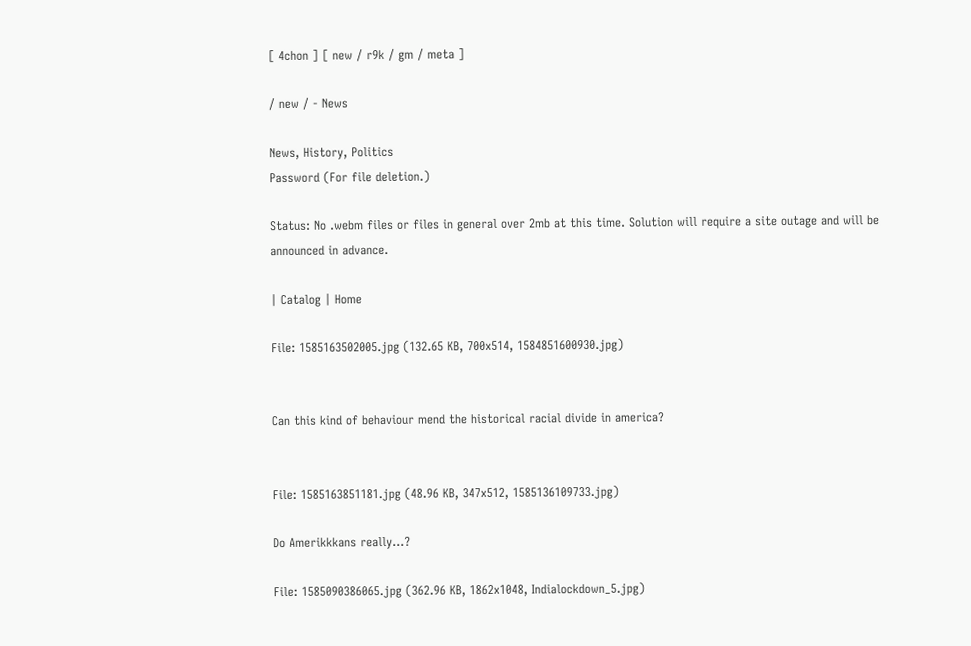[ 4chon ] [ new / r9k / gm / meta ]

/ new / - News

News, History, Politics
Password (For file deletion.)

Status: No .webm files or files in general over 2mb at this time. Solution will require a site outage and will be announced in advance.

| Catalog | Home

File: 1585163502005.jpg (132.65 KB, 700x514, 1584851600930.jpg)


Can this kind of behaviour mend the historical racial divide in america?


File: 1585163851181.jpg (48.96 KB, 347x512, 1585136109733.jpg)

Do Amerikkkans really…?

File: 1585090386065.jpg (362.96 KB, 1862x1048, Indialockdown_5.jpg)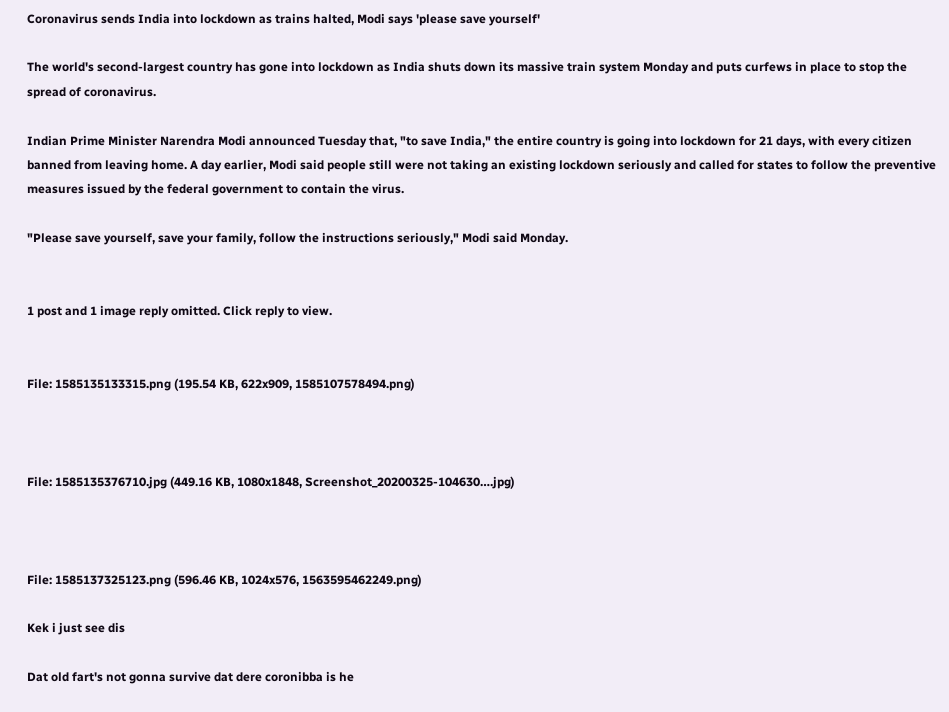Coronavirus sends India into lockdown as trains halted, Modi says 'please save yourself'

The world's second-largest country has gone into lockdown as India shuts down its massive train system Monday and puts curfews in place to stop the spread of coronavirus.

Indian Prime Minister Narendra Modi announced Tuesday that, "to save India," the entire country is going into lockdown for 21 days, with every citizen banned from leaving home. A day earlier, Modi said people still were not taking an existing lockdown seriously and called for states to follow the preventive measures issued by the federal government to contain the virus.

"Please save yourself, save your family, follow the instructions seriously," Modi said Monday.


1 post and 1 image reply omitted. Click reply to view.


File: 1585135133315.png (195.54 KB, 622x909, 1585107578494.png)



File: 1585135376710.jpg (449.16 KB, 1080x1848, Screenshot_20200325-104630….jpg)



File: 1585137325123.png (596.46 KB, 1024x576, 1563595462249.png)

Kek i just see dis

Dat old fart's not gonna survive dat dere coronibba is he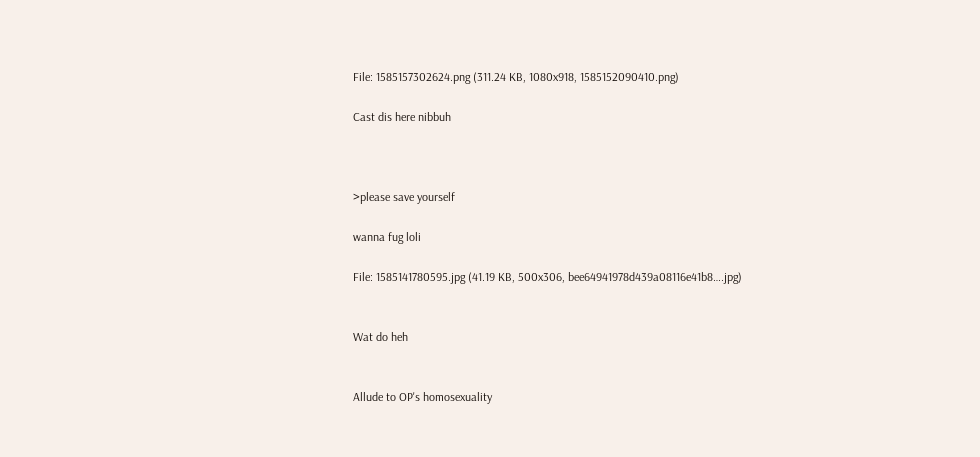File: 1585157302624.png (311.24 KB, 1080x918, 1585152090410.png)

Cast dis here nibbuh



>please save yourself

wanna fug loli

File: 1585141780595.jpg (41.19 KB, 500x306, bee64941978d439a08116e41b8….jpg)


Wat do heh


Allude to OP's homosexuality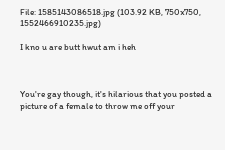File: 1585143086518.jpg (103.92 KB, 750x750, 1552466910235.jpg)

I kno u are butt hwut am i heh



You're gay though, it's hilarious that you posted a picture of a female to throw me off your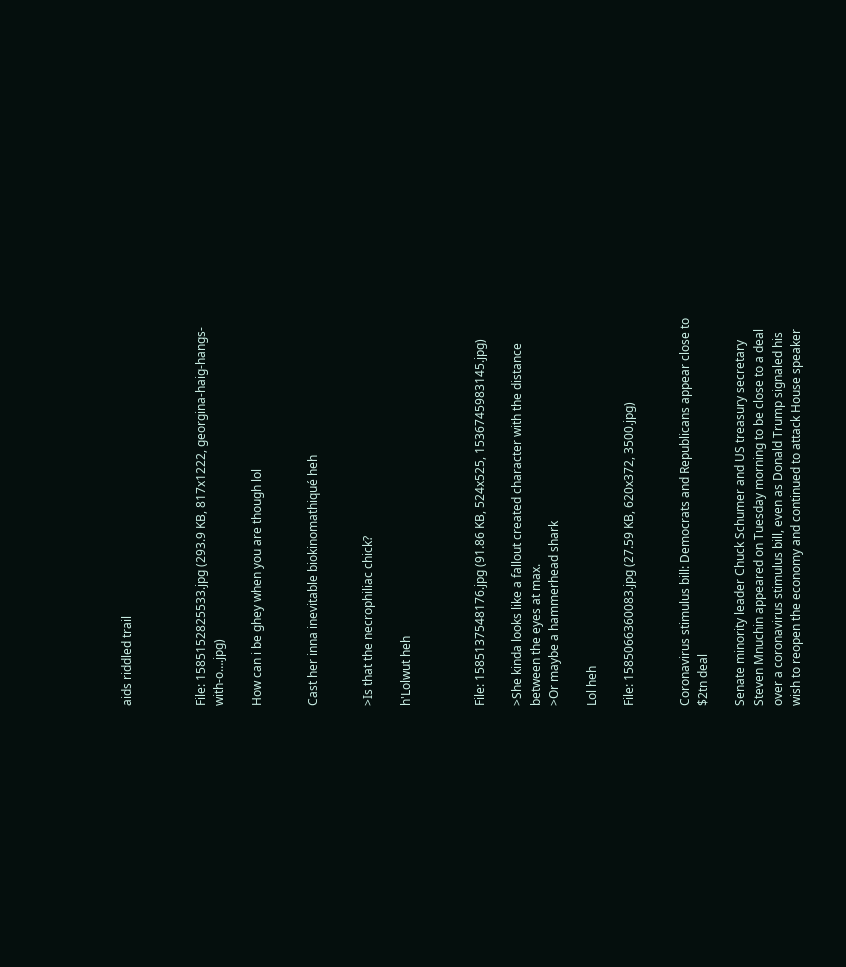aids riddled trail



File: 1585152825533.jpg (293.9 KB, 817x1222, georgina-haig-hangs-with-o….jpg)

How can i be ghey when you are though lol


Cast her inna inevitable biokinomathiqué heh


>Is that the necrophiliac chick?

h'Lolwut heh



File: 1585137548176.jpg (91.86 KB, 524x525, 1536745983145.jpg)

>She kinda looks like a fallout created character with the distance between the eyes at max.
>Or maybe a hammerhead shark

Lol heh

File: 1585066360083.jpg (27.59 KB, 620x372, 3500.jpg)


Coronavirus stimulus bill: Democrats and Republicans appear close to $2tn deal

Senate minority leader Chuck Schumer and US treasury secretary Steven Mnuchin appeared on Tuesday morning to be close to a deal over a coronavirus stimulus bill, even as Donald Trump signaled his wish to reopen the economy and continued to attack House speaker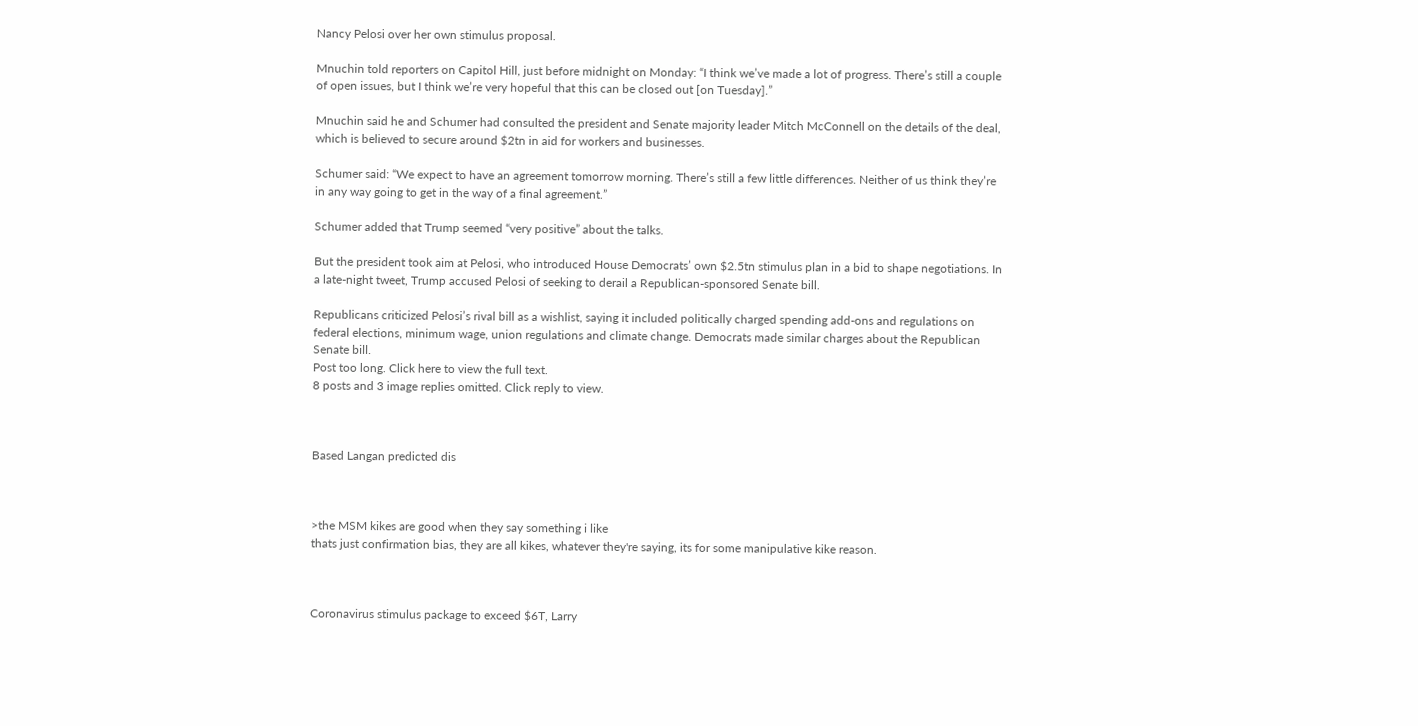Nancy Pelosi over her own stimulus proposal.

Mnuchin told reporters on Capitol Hill, just before midnight on Monday: “I think we’ve made a lot of progress. There’s still a couple of open issues, but I think we’re very hopeful that this can be closed out [on Tuesday].”

Mnuchin said he and Schumer had consulted the president and Senate majority leader Mitch McConnell on the details of the deal, which is believed to secure around $2tn in aid for workers and businesses.

Schumer said: “We expect to have an agreement tomorrow morning. There’s still a few little differences. Neither of us think they’re in any way going to get in the way of a final agreement.”

Schumer added that Trump seemed “very positive” about the talks.

But the president took aim at Pelosi, who introduced House Democrats’ own $2.5tn stimulus plan in a bid to shape negotiations. In a late-night tweet, Trump accused Pelosi of seeking to derail a Republican-sponsored Senate bill.

Republicans criticized Pelosi’s rival bill as a wishlist, saying it included politically charged spending add-ons and regulations on federal elections, minimum wage, union regulations and climate change. Democrats made similar charges about the Republican Senate bill.
Post too long. Click here to view the full text.
8 posts and 3 image replies omitted. Click reply to view.



Based Langan predicted dis



>the MSM kikes are good when they say something i like
thats just confirmation bias, they are all kikes, whatever they're saying, its for some manipulative kike reason.



Coronavirus stimulus package to exceed $6T, Larry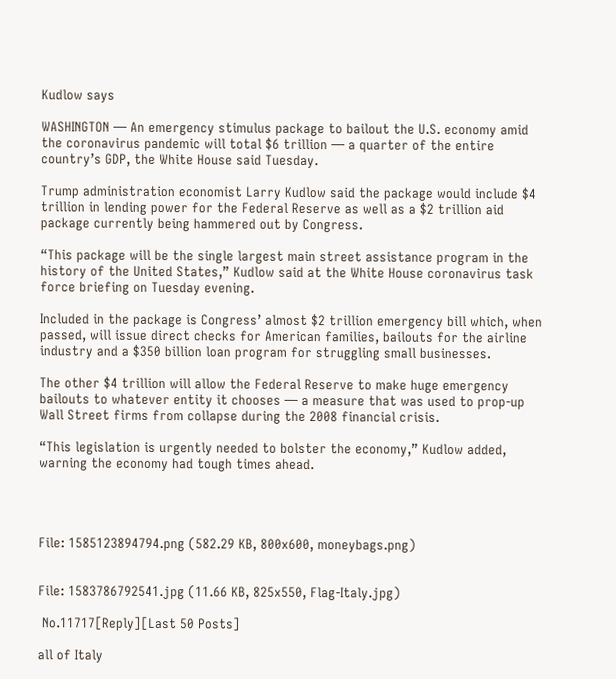Kudlow says

WASHINGTON — An emergency stimulus package to bailout the U.S. economy amid the coronavirus pandemic will total $6 trillion — a quarter of the entire country’s GDP, the White House said Tuesday.

Trump administration economist Larry Kudlow said the package would include $4 trillion in lending power for the Federal Reserve as well as a $2 trillion aid package currently being hammered out by Congress.

“This package will be the single largest main street assistance program in the history of the United States,” Kudlow said at the White House coronavirus task force briefing on Tuesday evening.

Included in the package is Congress’ almost $2 trillion emergency bill which, when passed, will issue direct checks for American families, bailouts for the airline industry and a $350 billion loan program for struggling small businesses.

The other $4 trillion will allow the Federal Reserve to make huge emergency bailouts to whatever entity it chooses — a measure that was used to prop-up Wall Street firms from collapse during the 2008 financial crisis.

“This legislation is urgently needed to bolster the economy,” Kudlow added, warning the economy had tough times ahead.




File: 1585123894794.png (582.29 KB, 800x600, moneybags.png)


File: 1583786792541.jpg (11.66 KB, 825x550, Flag-Italy.jpg)

 No.11717[Reply][Last 50 Posts]

all of Italy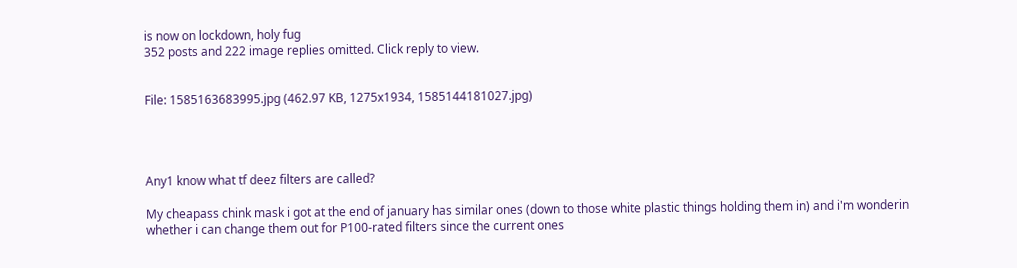is now on lockdown, holy fug
352 posts and 222 image replies omitted. Click reply to view.


File: 1585163683995.jpg (462.97 KB, 1275x1934, 1585144181027.jpg)




Any1 know what tf deez filters are called?

My cheapass chink mask i got at the end of january has similar ones (down to those white plastic things holding them in) and i'm wonderin whether i can change them out for P100-rated filters since the current ones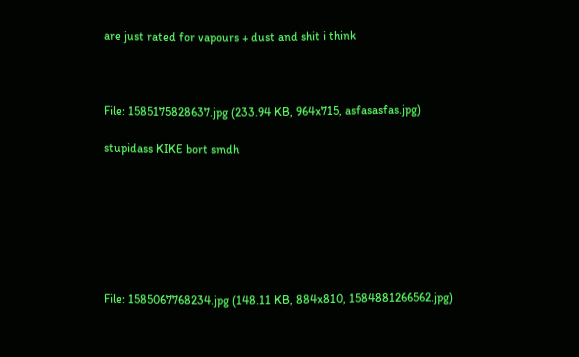are just rated for vapours + dust and shit i think



File: 1585175828637.jpg (233.94 KB, 964x715, asfasasfas.jpg)

stupidass KIKE bort smdh







File: 1585067768234.jpg (148.11 KB, 884x810, 1584881266562.jpg)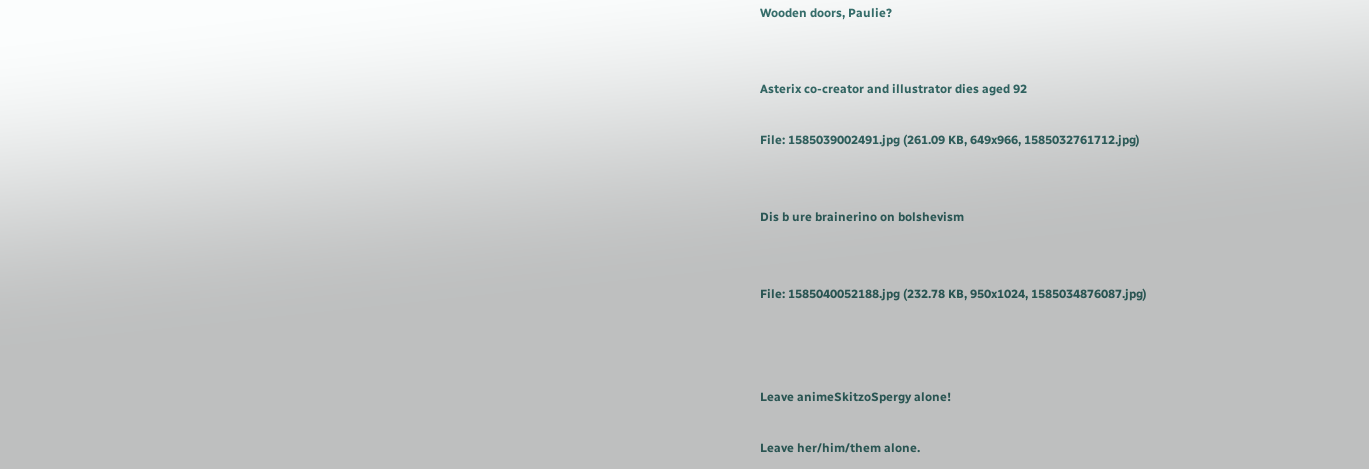Wooden doors, Paulie?


Asterix co-creator and illustrator dies aged 92

File: 1585039002491.jpg (261.09 KB, 649x966, 1585032761712.jpg)


Dis b ure brainerino on bolshevism


File: 1585040052188.jpg (232.78 KB, 950x1024, 1585034876087.jpg)



Leave animeSkitzoSpergy alone!

Leave her/him/them alone.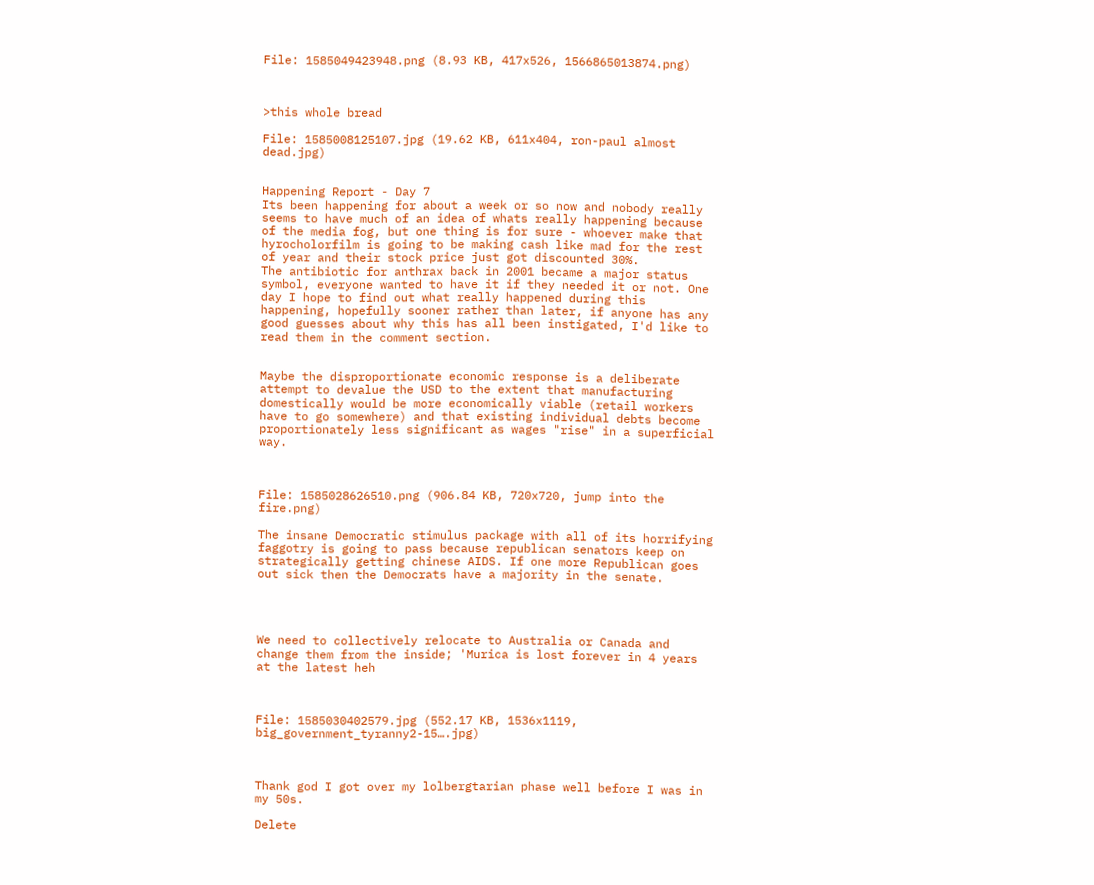File: 1585049423948.png (8.93 KB, 417x526, 1566865013874.png)



>this whole bread

File: 1585008125107.jpg (19.62 KB, 611x404, ron-paul almost dead.jpg)


Happening Report - Day 7
Its been happening for about a week or so now and nobody really seems to have much of an idea of whats really happening because of the media fog, but one thing is for sure - whoever make that hyrocholorfilm is going to be making cash like mad for the rest of year and their stock price just got discounted 30%.
The antibiotic for anthrax back in 2001 became a major status symbol, everyone wanted to have it if they needed it or not. One day I hope to find out what really happened during this happening, hopefully sooner rather than later, if anyone has any good guesses about why this has all been instigated, I'd like to read them in the comment section.


Maybe the disproportionate economic response is a deliberate attempt to devalue the USD to the extent that manufacturing domestically would be more economically viable (retail workers have to go somewhere) and that existing individual debts become proportionately less significant as wages "rise" in a superficial way.



File: 1585028626510.png (906.84 KB, 720x720, jump into the fire.png)

The insane Democratic stimulus package with all of its horrifying faggotry is going to pass because republican senators keep on strategically getting chinese AIDS. If one more Republican goes out sick then the Democrats have a majority in the senate.




We need to collectively relocate to Australia or Canada and change them from the inside; 'Murica is lost forever in 4 years at the latest heh



File: 1585030402579.jpg (552.17 KB, 1536x1119, big_government_tyranny2-15….jpg)



Thank god I got over my lolbergtarian phase well before I was in my 50s.

Delete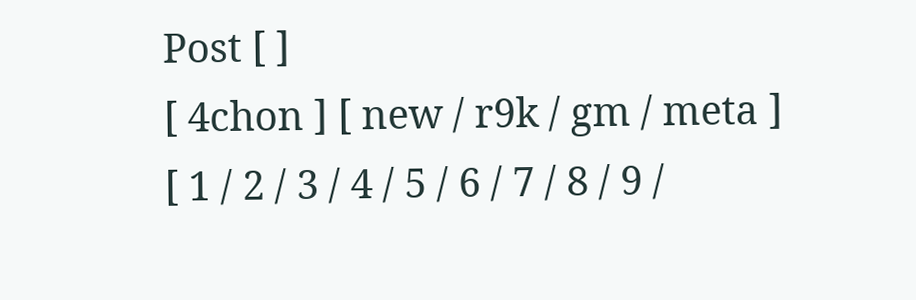Post [ ]
[ 4chon ] [ new / r9k / gm / meta ]
[ 1 / 2 / 3 / 4 / 5 / 6 / 7 / 8 / 9 /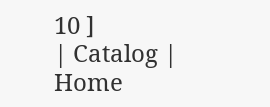10 ]
| Catalog | Home